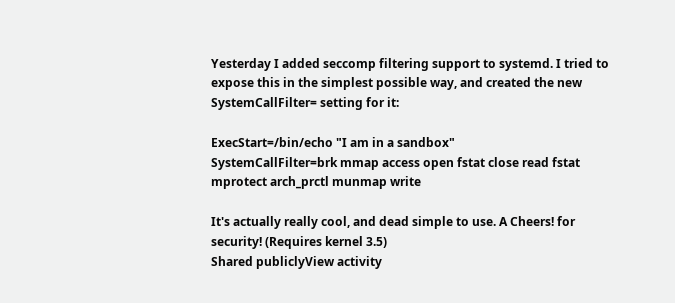Yesterday I added seccomp filtering support to systemd. I tried to expose this in the simplest possible way, and created the new SystemCallFilter= setting for it:

ExecStart=/bin/echo "I am in a sandbox"
SystemCallFilter=brk mmap access open fstat close read fstat mprotect arch_prctl munmap write

It's actually really cool, and dead simple to use. A Cheers! for security! (Requires kernel 3.5)
Shared publiclyView activity